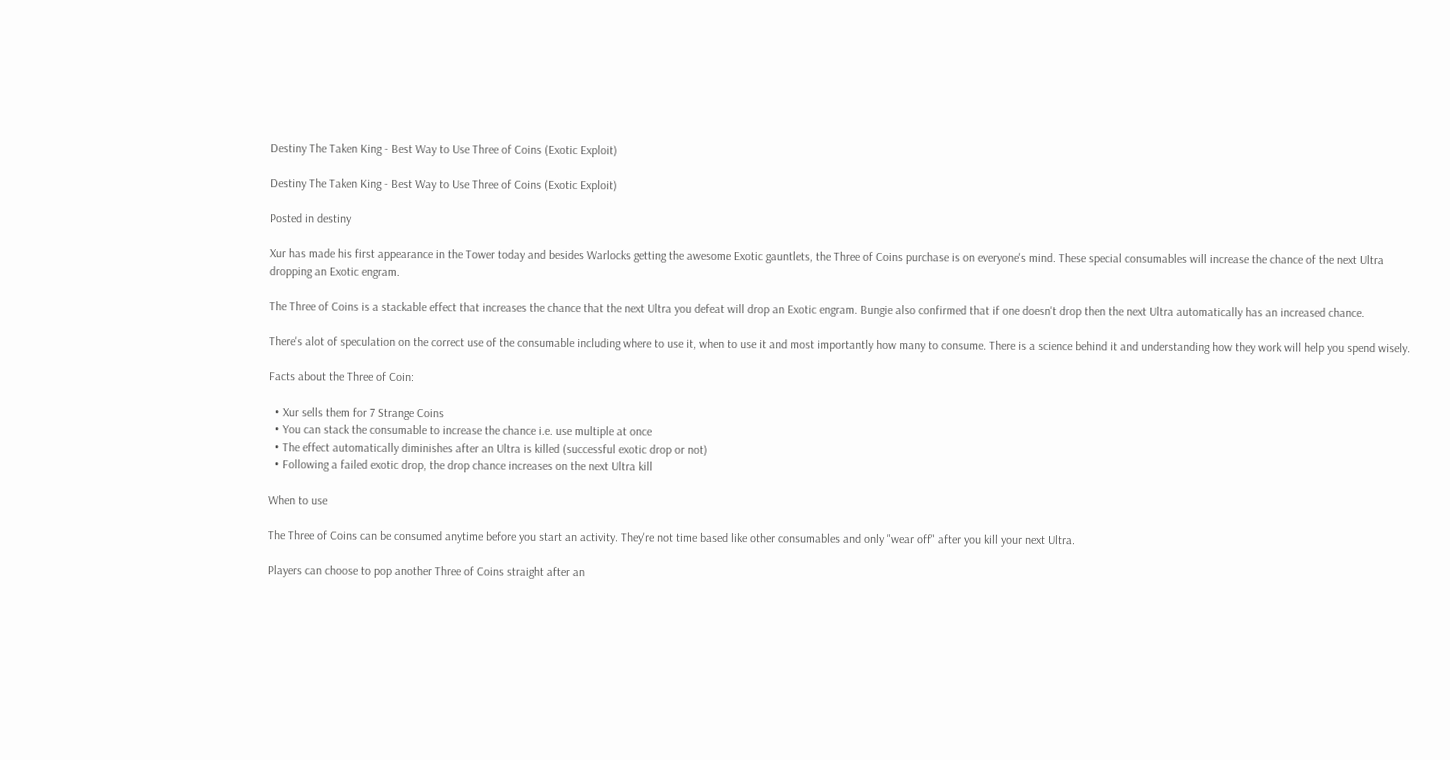Destiny The Taken King - Best Way to Use Three of Coins (Exotic Exploit)

Destiny The Taken King - Best Way to Use Three of Coins (Exotic Exploit)

Posted in destiny

Xur has made his first appearance in the Tower today and besides Warlocks getting the awesome Exotic gauntlets, the Three of Coins purchase is on everyone's mind. These special consumables will increase the chance of the next Ultra dropping an Exotic engram.

The Three of Coins is a stackable effect that increases the chance that the next Ultra you defeat will drop an Exotic engram. Bungie also confirmed that if one doesn't drop then the next Ultra automatically has an increased chance.

There's alot of speculation on the correct use of the consumable including where to use it, when to use it and most importantly how many to consume. There is a science behind it and understanding how they work will help you spend wisely.

Facts about the Three of Coin:

  • Xur sells them for 7 Strange Coins
  • You can stack the consumable to increase the chance i.e. use multiple at once
  • The effect automatically diminishes after an Ultra is killed (successful exotic drop or not)
  • Following a failed exotic drop, the drop chance increases on the next Ultra kill

When to use

The Three of Coins can be consumed anytime before you start an activity. They're not time based like other consumables and only "wear off" after you kill your next Ultra.

Players can choose to pop another Three of Coins straight after an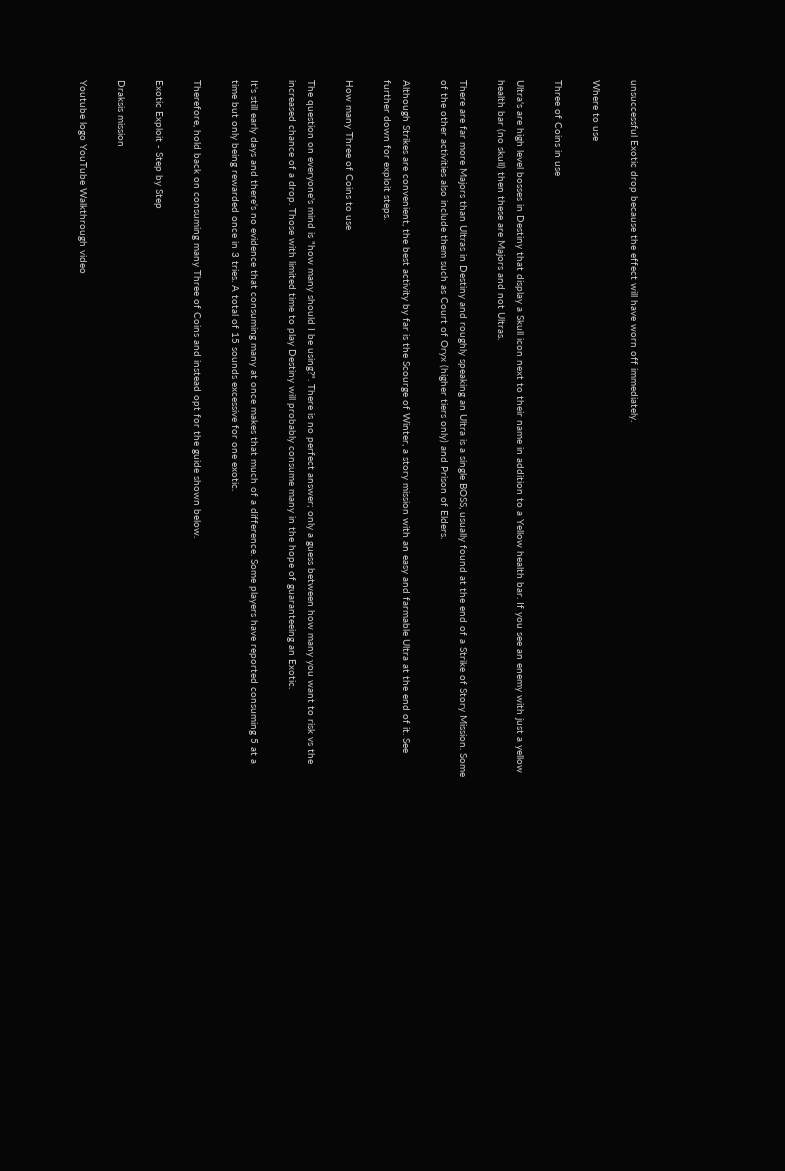unsuccessful Exotic drop because the effect will have worn off immediately.

Where to use

Three of Coins in use

Ultra's are high level bosses in Destiny that display a Skull icon next to their name in addition to a Yellow health bar. If you see an enemy with just a yellow health bar (no skull) then these are Majors and not Ultras.

There are far more Majors than Ultras in Destiny and roughly speaking an Ultra is a single BOSS, usually found at the end of a Strike of Story Mission. Some of the other activities also include them such as Court of Oryx (higher tiers only) and Prison of Elders.

Although Strikes are convenient, the best activity by far is the Scourge of Winter, a story mission with an easy and farmable Ultra at the end of it. See further down for exploit steps.

How many Three of Coins to use

The question on everyone's mind is "how many should I be using?". There is no perfect answer; only a guess between how many you want to risk vs the increased chance of a drop. Those with limited time to play Destiny will probably consume many in the hope of guaranteeing an Exotic.

It's still early days and there's no evidence that consuming many at once makes that much of a difference. Some players have reported consuming 5 at a time but only being rewarded once in 3 tries. A total of 15 sounds excessive for one exotic.

Therefore, hold back on consuming many Three of Coins and instead opt for the guide shown below.

Exotic Exploit - Step by Step

Draksis mission

Youtube logo YouTube Walkthrough video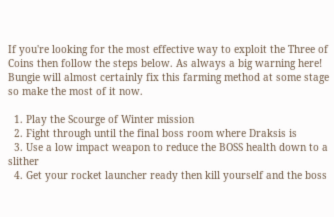If you're looking for the most effective way to exploit the Three of Coins then follow the steps below. As always a big warning here! Bungie will almost certainly fix this farming method at some stage so make the most of it now.

  1. Play the Scourge of Winter mission
  2. Fight through until the final boss room where Draksis is
  3. Use a low impact weapon to reduce the BOSS health down to a slither
  4. Get your rocket launcher ready then kill yourself and the boss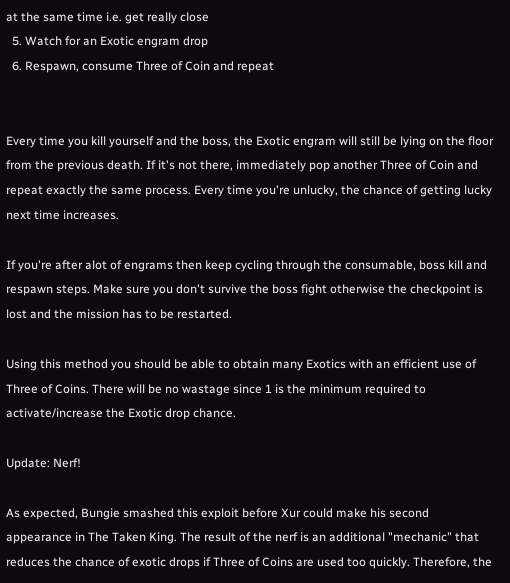at the same time i.e. get really close
  5. Watch for an Exotic engram drop
  6. Respawn, consume Three of Coin and repeat


Every time you kill yourself and the boss, the Exotic engram will still be lying on the floor from the previous death. If it's not there, immediately pop another Three of Coin and repeat exactly the same process. Every time you're unlucky, the chance of getting lucky next time increases.

If you're after alot of engrams then keep cycling through the consumable, boss kill and respawn steps. Make sure you don't survive the boss fight otherwise the checkpoint is lost and the mission has to be restarted.

Using this method you should be able to obtain many Exotics with an efficient use of Three of Coins. There will be no wastage since 1 is the minimum required to activate/increase the Exotic drop chance.

Update: Nerf!

As expected, Bungie smashed this exploit before Xur could make his second appearance in The Taken King. The result of the nerf is an additional "mechanic" that reduces the chance of exotic drops if Three of Coins are used too quickly. Therefore, the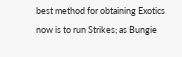best method for obtaining Exotics now is to run Strikes; as Bungie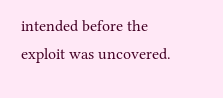intended before the exploit was uncovered.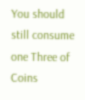You should still consume one Three of Coins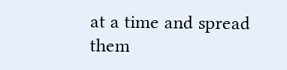at a time and spread them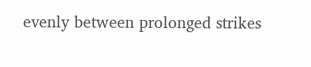evenly between prolonged strikes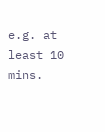e.g. at least 10 mins.